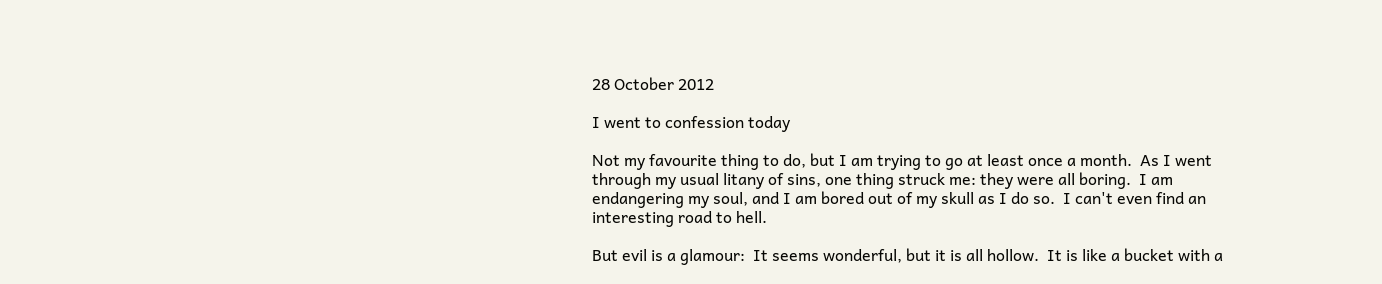28 October 2012

I went to confession today

Not my favourite thing to do, but I am trying to go at least once a month.  As I went through my usual litany of sins, one thing struck me: they were all boring.  I am endangering my soul, and I am bored out of my skull as I do so.  I can't even find an interesting road to hell.

But evil is a glamour:  It seems wonderful, but it is all hollow.  It is like a bucket with a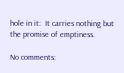hole in it:  It carries nothing but the promise of emptiness.

No comments: